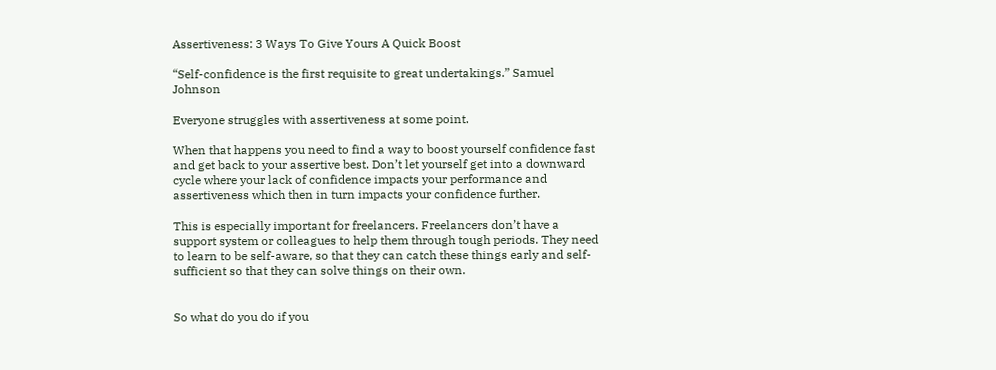Assertiveness: 3 Ways To Give Yours A Quick Boost

“Self-confidence is the first requisite to great undertakings.” Samuel Johnson

Everyone struggles with assertiveness at some point.

When that happens you need to find a way to boost yourself confidence fast and get back to your assertive best. Don’t let yourself get into a downward cycle where your lack of confidence impacts your performance and assertiveness which then in turn impacts your confidence further.

This is especially important for freelancers. Freelancers don’t have a support system or colleagues to help them through tough periods. They need to learn to be self-aware, so that they can catch these things early and self-sufficient so that they can solve things on their own.


So what do you do if you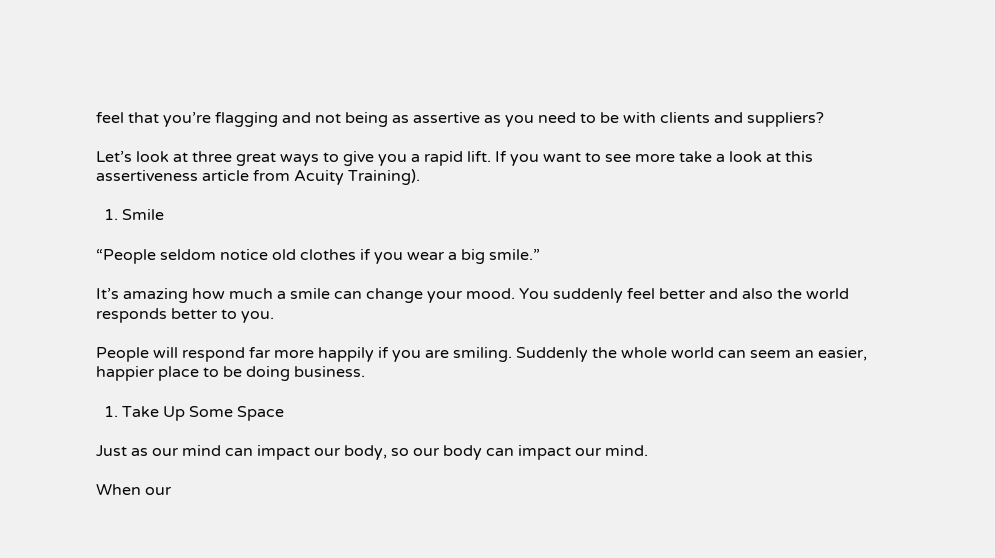feel that you’re flagging and not being as assertive as you need to be with clients and suppliers?

Let’s look at three great ways to give you a rapid lift. If you want to see more take a look at this assertiveness article from Acuity Training).

  1. Smile

“People seldom notice old clothes if you wear a big smile.”

It’s amazing how much a smile can change your mood. You suddenly feel better and also the world responds better to you.

People will respond far more happily if you are smiling. Suddenly the whole world can seem an easier, happier place to be doing business.

  1. Take Up Some Space

Just as our mind can impact our body, so our body can impact our mind.

When our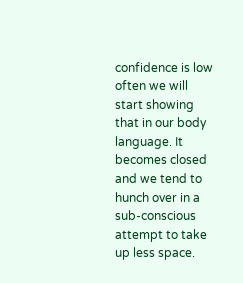confidence is low often we will start showing that in our body language. It becomes closed and we tend to hunch over in a sub-conscious attempt to take up less space.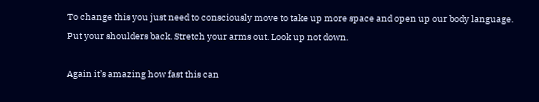To change this you just need to consciously move to take up more space and open up our body language. Put your shoulders back. Stretch your arms out. Look up not down.

Again it’s amazing how fast this can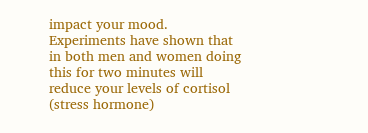impact your mood. Experiments have shown that in both men and women doing this for two minutes will reduce your levels of cortisol (stress hormone)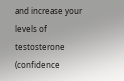and increase your levels of testosterone (confidence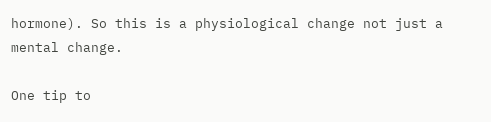hormone). So this is a physiological change not just a mental change.

One tip to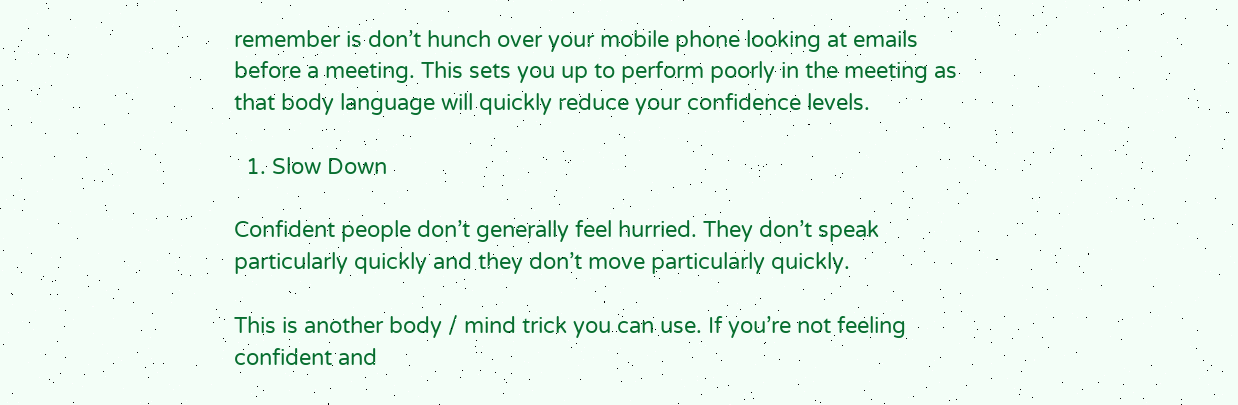remember is don’t hunch over your mobile phone looking at emails before a meeting. This sets you up to perform poorly in the meeting as that body language will quickly reduce your confidence levels.

  1. Slow Down

Confident people don’t generally feel hurried. They don’t speak particularly quickly and they don’t move particularly quickly.

This is another body / mind trick you can use. If you’re not feeling confident and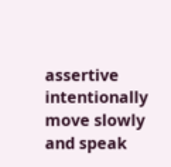assertive intentionally move slowly and speak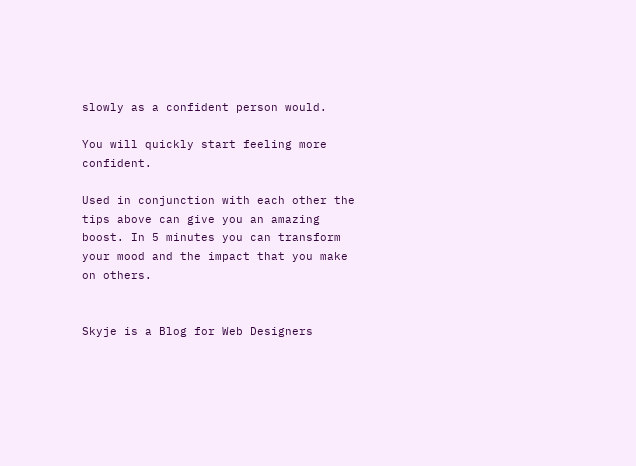slowly as a confident person would.

You will quickly start feeling more confident.

Used in conjunction with each other the tips above can give you an amazing boost. In 5 minutes you can transform your mood and the impact that you make on others.


Skyje is a Blog for Web Designers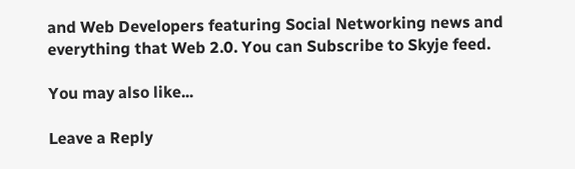and Web Developers featuring Social Networking news and everything that Web 2.0. You can Subscribe to Skyje feed.

You may also like...

Leave a Reply